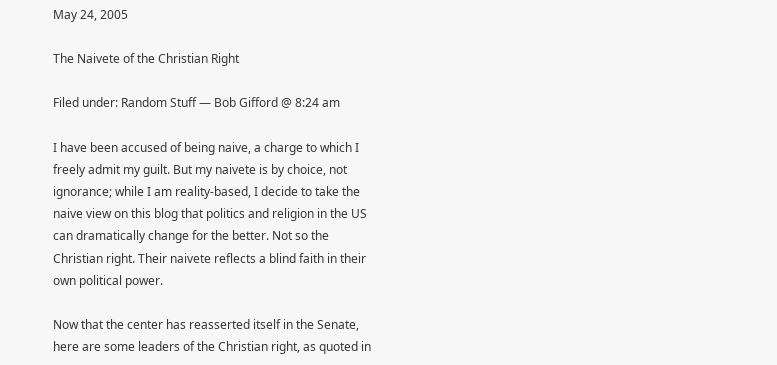May 24, 2005

The Naivete of the Christian Right

Filed under: Random Stuff — Bob Gifford @ 8:24 am

I have been accused of being naive, a charge to which I freely admit my guilt. But my naivete is by choice, not ignorance; while I am reality-based, I decide to take the naive view on this blog that politics and religion in the US can dramatically change for the better. Not so the Christian right. Their naivete reflects a blind faith in their own political power.

Now that the center has reasserted itself in the Senate, here are some leaders of the Christian right, as quoted in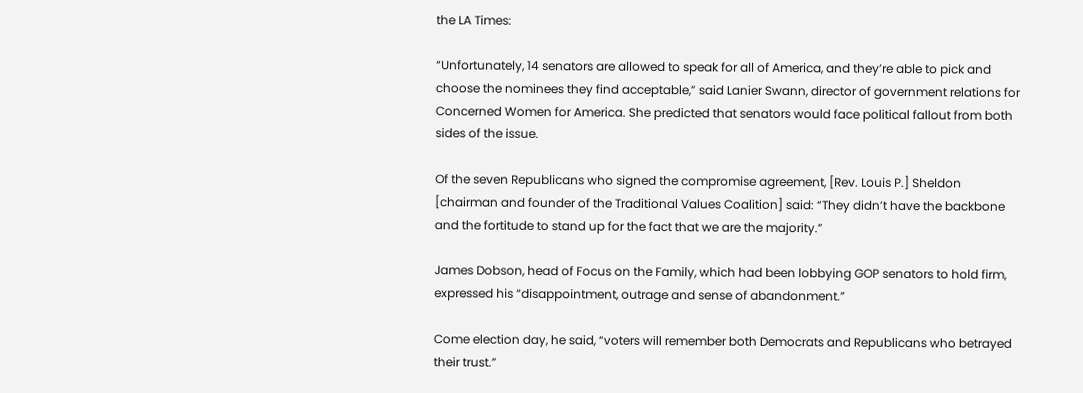the LA Times:

“Unfortunately, 14 senators are allowed to speak for all of America, and they’re able to pick and choose the nominees they find acceptable,” said Lanier Swann, director of government relations for Concerned Women for America. She predicted that senators would face political fallout from both sides of the issue.

Of the seven Republicans who signed the compromise agreement, [Rev. Louis P.] Sheldon [chairman and founder of the Traditional Values Coalition] said: “They didn’t have the backbone and the fortitude to stand up for the fact that we are the majority.”

James Dobson, head of Focus on the Family, which had been lobbying GOP senators to hold firm, expressed his “disappointment, outrage and sense of abandonment.”

Come election day, he said, “voters will remember both Democrats and Republicans who betrayed their trust.”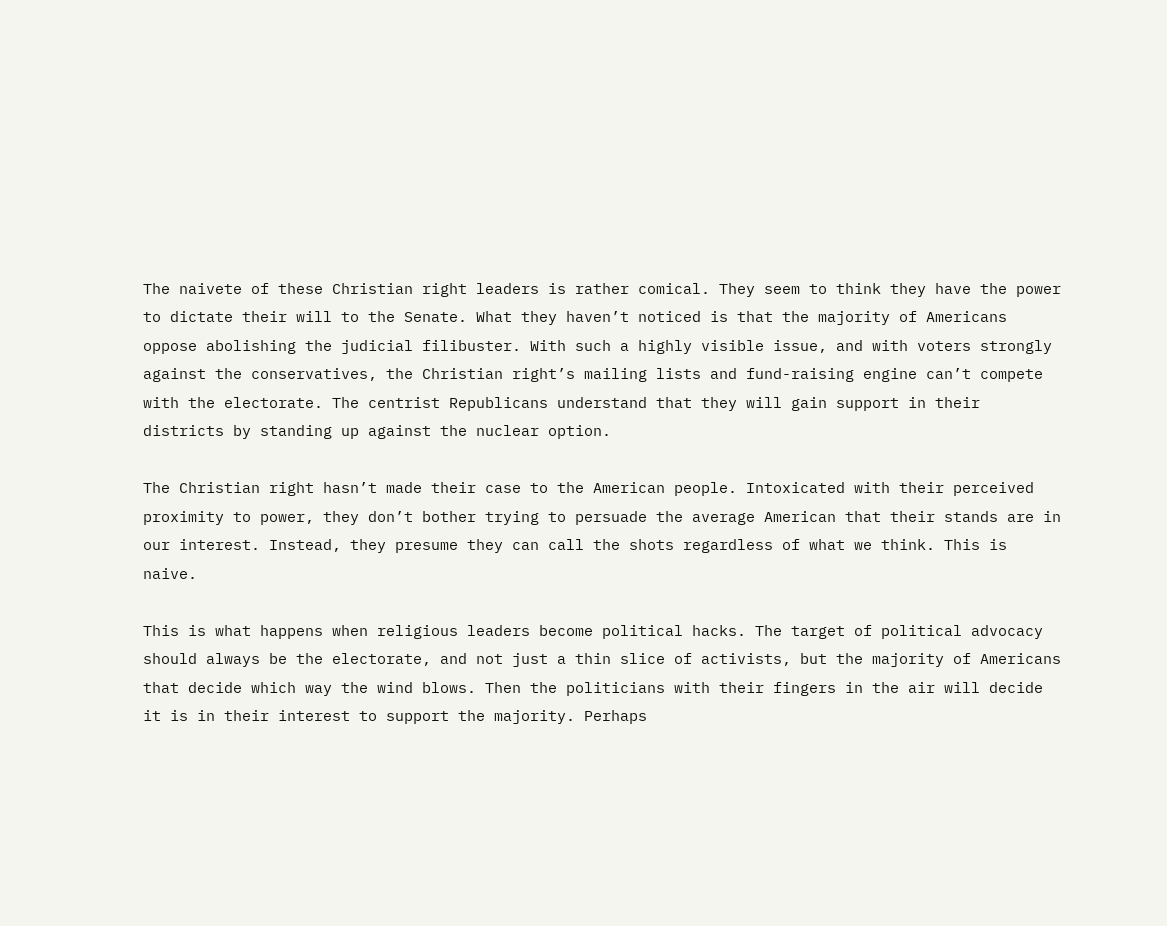The naivete of these Christian right leaders is rather comical. They seem to think they have the power to dictate their will to the Senate. What they haven’t noticed is that the majority of Americans oppose abolishing the judicial filibuster. With such a highly visible issue, and with voters strongly against the conservatives, the Christian right’s mailing lists and fund-raising engine can’t compete with the electorate. The centrist Republicans understand that they will gain support in their districts by standing up against the nuclear option.

The Christian right hasn’t made their case to the American people. Intoxicated with their perceived proximity to power, they don’t bother trying to persuade the average American that their stands are in our interest. Instead, they presume they can call the shots regardless of what we think. This is naive.

This is what happens when religious leaders become political hacks. The target of political advocacy should always be the electorate, and not just a thin slice of activists, but the majority of Americans that decide which way the wind blows. Then the politicians with their fingers in the air will decide it is in their interest to support the majority. Perhaps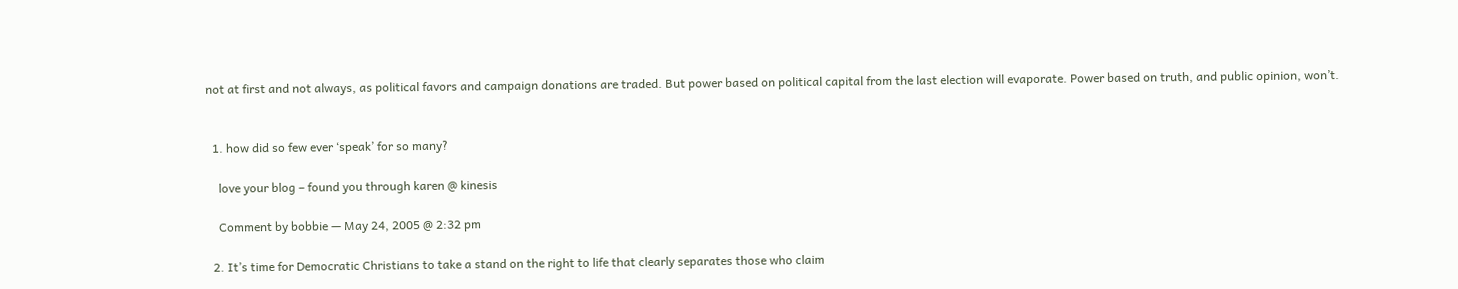not at first and not always, as political favors and campaign donations are traded. But power based on political capital from the last election will evaporate. Power based on truth, and public opinion, won’t.


  1. how did so few ever ‘speak’ for so many?

    love your blog – found you through karen @ kinesis

    Comment by bobbie — May 24, 2005 @ 2:32 pm

  2. It’s time for Democratic Christians to take a stand on the right to life that clearly separates those who claim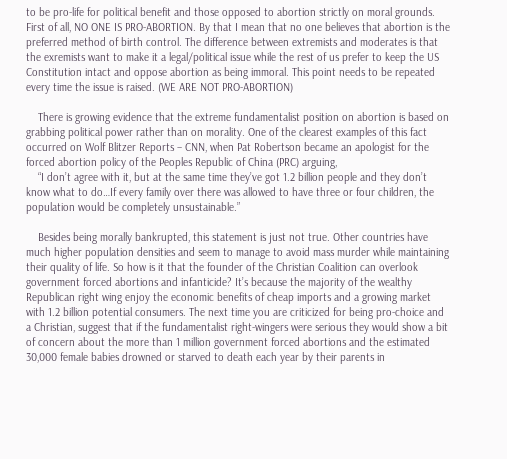to be pro-life for political benefit and those opposed to abortion strictly on moral grounds. First of all, NO ONE IS PRO-ABORTION. By that I mean that no one believes that abortion is the preferred method of birth control. The difference between extremists and moderates is that the exremists want to make it a legal/political issue while the rest of us prefer to keep the US Constitution intact and oppose abortion as being immoral. This point needs to be repeated every time the issue is raised. (WE ARE NOT PRO-ABORTION)

    There is growing evidence that the extreme fundamentalist position on abortion is based on grabbing political power rather than on morality. One of the clearest examples of this fact occurred on Wolf Blitzer Reports – CNN, when Pat Robertson became an apologist for the forced abortion policy of the Peoples Republic of China (PRC) arguing,
    “I don’t agree with it, but at the same time they’ve got 1.2 billion people and they don’t know what to do…If every family over there was allowed to have three or four children, the population would be completely unsustainable.”

    Besides being morally bankrupted, this statement is just not true. Other countries have much higher population densities and seem to manage to avoid mass murder while maintaining their quality of life. So how is it that the founder of the Christian Coalition can overlook government forced abortions and infanticide? It’s because the majority of the wealthy Republican right wing enjoy the economic benefits of cheap imports and a growing market with 1.2 billion potential consumers. The next time you are criticized for being pro-choice and a Christian, suggest that if the fundamentalist right-wingers were serious they would show a bit of concern about the more than 1 million government forced abortions and the estimated 30,000 female babies drowned or starved to death each year by their parents in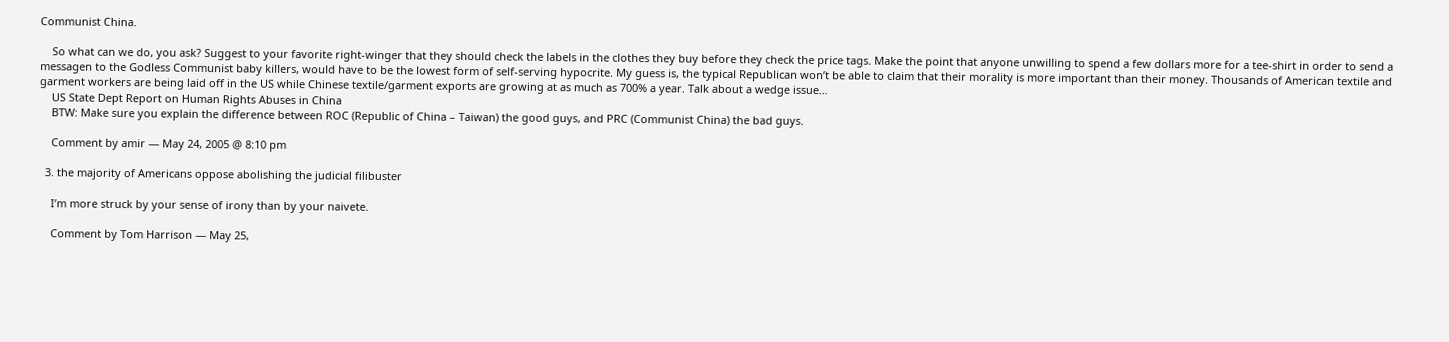Communist China.

    So what can we do, you ask? Suggest to your favorite right-winger that they should check the labels in the clothes they buy before they check the price tags. Make the point that anyone unwilling to spend a few dollars more for a tee-shirt in order to send a messagen to the Godless Communist baby killers, would have to be the lowest form of self-serving hypocrite. My guess is, the typical Republican won’t be able to claim that their morality is more important than their money. Thousands of American textile and garment workers are being laid off in the US while Chinese textile/garment exports are growing at as much as 700% a year. Talk about a wedge issue…
    US State Dept Report on Human Rights Abuses in China
    BTW: Make sure you explain the difference between ROC (Republic of China – Taiwan) the good guys, and PRC (Communist China) the bad guys.

    Comment by amir — May 24, 2005 @ 8:10 pm

  3. the majority of Americans oppose abolishing the judicial filibuster

    I’m more struck by your sense of irony than by your naivete.

    Comment by Tom Harrison — May 25,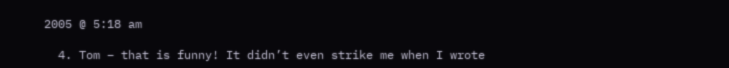2005 @ 5:18 am

  4. Tom – that is funny! It didn’t even strike me when I wrote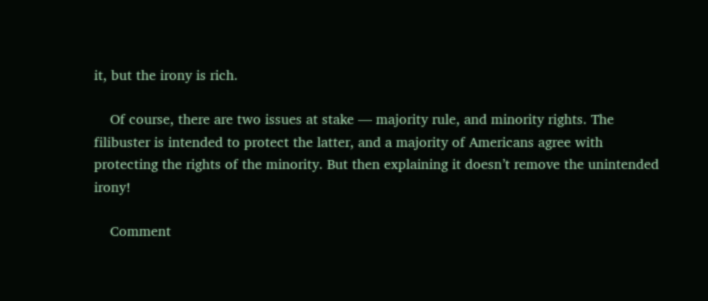it, but the irony is rich.

    Of course, there are two issues at stake — majority rule, and minority rights. The filibuster is intended to protect the latter, and a majority of Americans agree with protecting the rights of the minority. But then explaining it doesn’t remove the unintended irony!

    Comment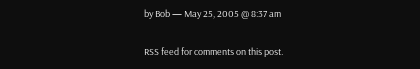by Bob — May 25, 2005 @ 8:37 am

RSS feed for comments on this post.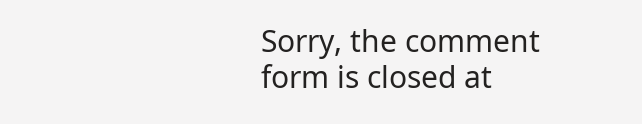Sorry, the comment form is closed at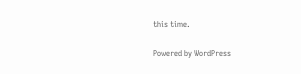this time.

Powered by WordPress